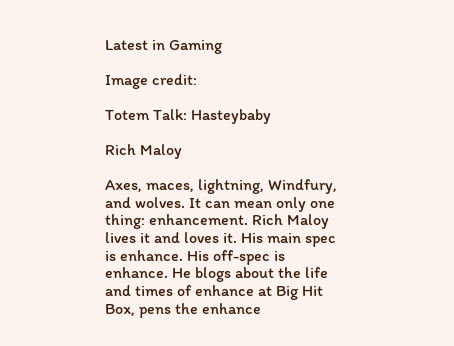Latest in Gaming

Image credit:

Totem Talk: Hasteybaby

Rich Maloy

Axes, maces, lightning, Windfury, and wolves. It can mean only one thing: enhancement. Rich Maloy lives it and loves it. His main spec is enhance. His off-spec is enhance. He blogs about the life and times of enhance at Big Hit Box, pens the enhance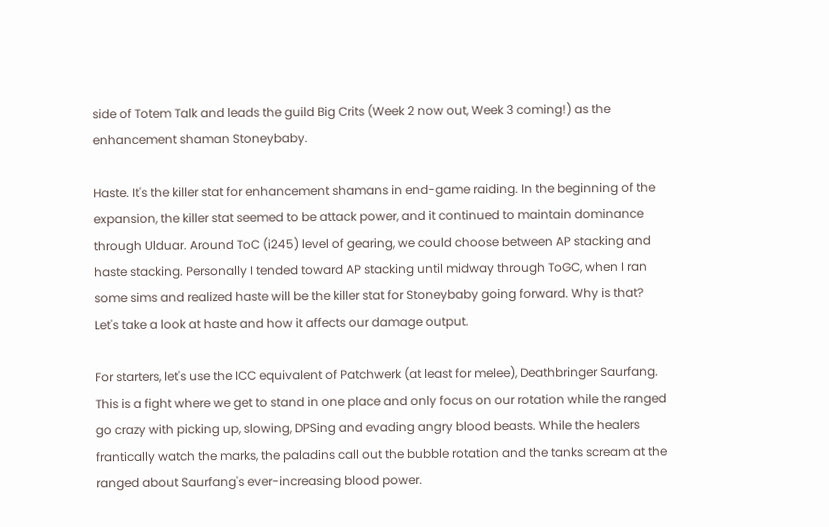side of Totem Talk and leads the guild Big Crits (Week 2 now out, Week 3 coming!) as the enhancement shaman Stoneybaby.

Haste. It's the killer stat for enhancement shamans in end-game raiding. In the beginning of the expansion, the killer stat seemed to be attack power, and it continued to maintain dominance through Ulduar. Around ToC (i245) level of gearing, we could choose between AP stacking and haste stacking. Personally I tended toward AP stacking until midway through ToGC, when I ran some sims and realized haste will be the killer stat for Stoneybaby going forward. Why is that? Let's take a look at haste and how it affects our damage output.

For starters, let's use the ICC equivalent of Patchwerk (at least for melee), Deathbringer Saurfang. This is a fight where we get to stand in one place and only focus on our rotation while the ranged go crazy with picking up, slowing, DPSing and evading angry blood beasts. While the healers frantically watch the marks, the paladins call out the bubble rotation and the tanks scream at the ranged about Saurfang's ever-increasing blood power.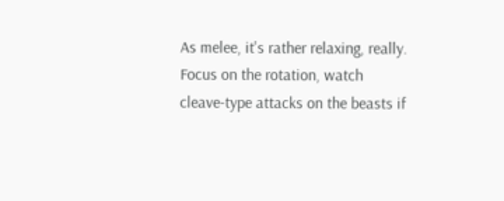As melee, it's rather relaxing, really. Focus on the rotation, watch cleave-type attacks on the beasts if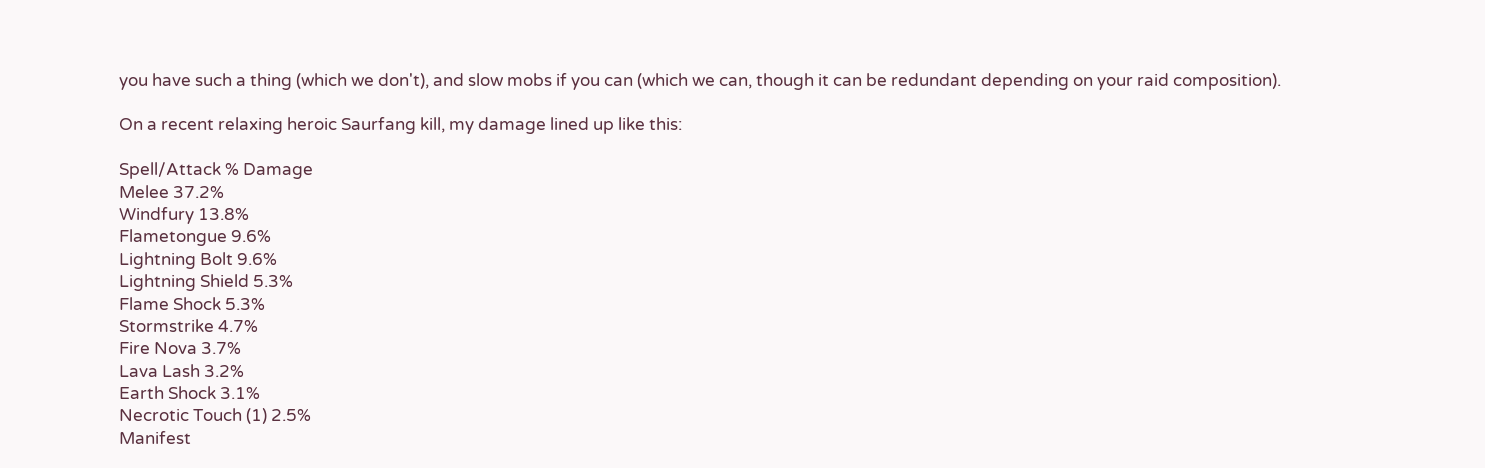you have such a thing (which we don't), and slow mobs if you can (which we can, though it can be redundant depending on your raid composition).

On a recent relaxing heroic Saurfang kill, my damage lined up like this:

Spell/Attack % Damage
Melee 37.2%
Windfury 13.8%
Flametongue 9.6%
Lightning Bolt 9.6%
Lightning Shield 5.3%
Flame Shock 5.3%
Stormstrike 4.7%
Fire Nova 3.7%
Lava Lash 3.2%
Earth Shock 3.1%
Necrotic Touch (1) 2.5%
Manifest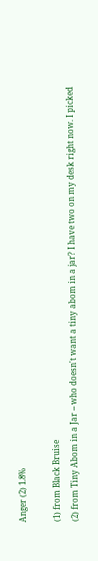Anger (2) 1.8%

(1) from Black Bruise
(2) from Tiny Abom in a Jar -- who doesn't want a tiny abom in a jar? I have two on my desk right now. I picked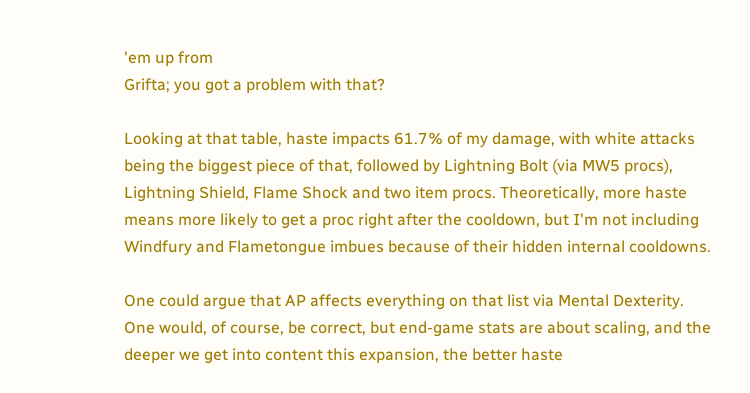'em up from
Grifta; you got a problem with that?

Looking at that table, haste impacts 61.7% of my damage, with white attacks being the biggest piece of that, followed by Lightning Bolt (via MW5 procs), Lightning Shield, Flame Shock and two item procs. Theoretically, more haste means more likely to get a proc right after the cooldown, but I'm not including Windfury and Flametongue imbues because of their hidden internal cooldowns.

One could argue that AP affects everything on that list via Mental Dexterity. One would, of course, be correct, but end-game stats are about scaling, and the deeper we get into content this expansion, the better haste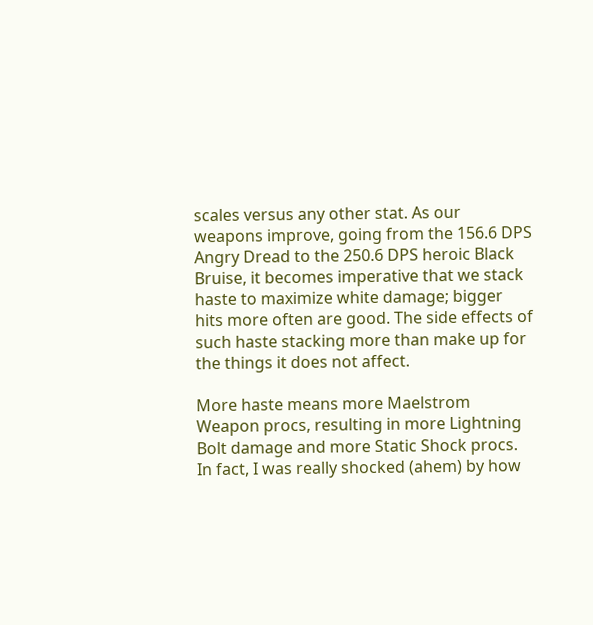scales versus any other stat. As our weapons improve, going from the 156.6 DPS Angry Dread to the 250.6 DPS heroic Black Bruise, it becomes imperative that we stack haste to maximize white damage; bigger hits more often are good. The side effects of such haste stacking more than make up for the things it does not affect.

More haste means more Maelstrom Weapon procs, resulting in more Lightning Bolt damage and more Static Shock procs. In fact, I was really shocked (ahem) by how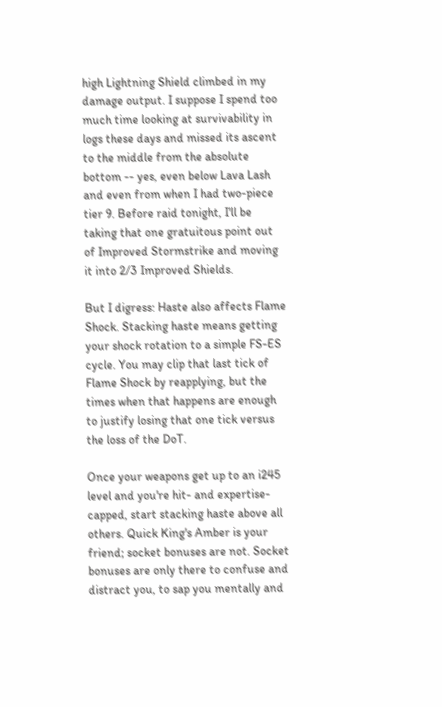high Lightning Shield climbed in my damage output. I suppose I spend too much time looking at survivability in logs these days and missed its ascent to the middle from the absolute bottom -- yes, even below Lava Lash and even from when I had two-piece tier 9. Before raid tonight, I'll be taking that one gratuitous point out of Improved Stormstrike and moving it into 2/3 Improved Shields.

But I digress: Haste also affects Flame Shock. Stacking haste means getting your shock rotation to a simple FS-ES cycle. You may clip that last tick of Flame Shock by reapplying, but the times when that happens are enough to justify losing that one tick versus the loss of the DoT.

Once your weapons get up to an i245 level and you're hit- and expertise-capped, start stacking haste above all others. Quick King's Amber is your friend; socket bonuses are not. Socket bonuses are only there to confuse and distract you, to sap you mentally and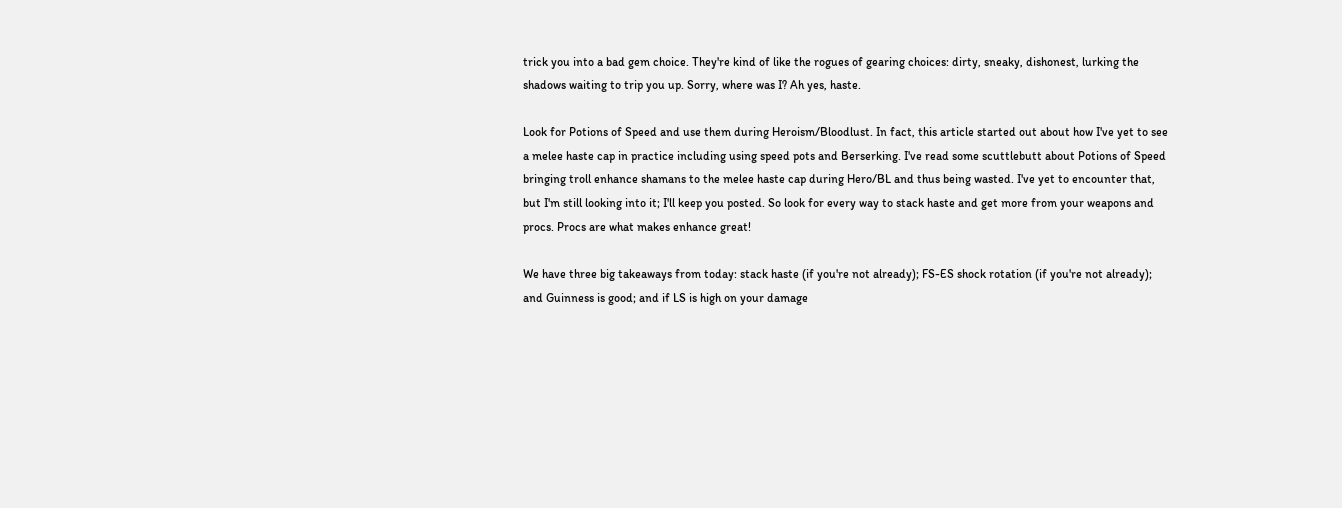trick you into a bad gem choice. They're kind of like the rogues of gearing choices: dirty, sneaky, dishonest, lurking the shadows waiting to trip you up. Sorry, where was I? Ah yes, haste.

Look for Potions of Speed and use them during Heroism/Bloodlust. In fact, this article started out about how I've yet to see a melee haste cap in practice including using speed pots and Berserking. I've read some scuttlebutt about Potions of Speed bringing troll enhance shamans to the melee haste cap during Hero/BL and thus being wasted. I've yet to encounter that, but I'm still looking into it; I'll keep you posted. So look for every way to stack haste and get more from your weapons and procs. Procs are what makes enhance great!

We have three big takeaways from today: stack haste (if you're not already); FS-ES shock rotation (if you're not already); and Guinness is good; and if LS is high on your damage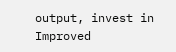output, invest in Improved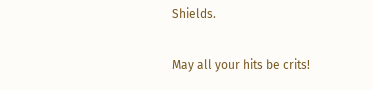Shields.

May all your hits be crits!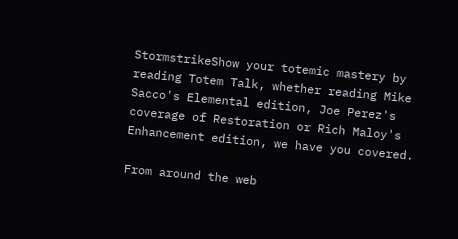StormstrikeShow your totemic mastery by reading Totem Talk, whether reading Mike Sacco's Elemental edition, Joe Perez's coverage of Restoration or Rich Maloy's Enhancement edition, we have you covered.

From around the web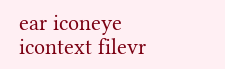ear iconeye icontext filevr